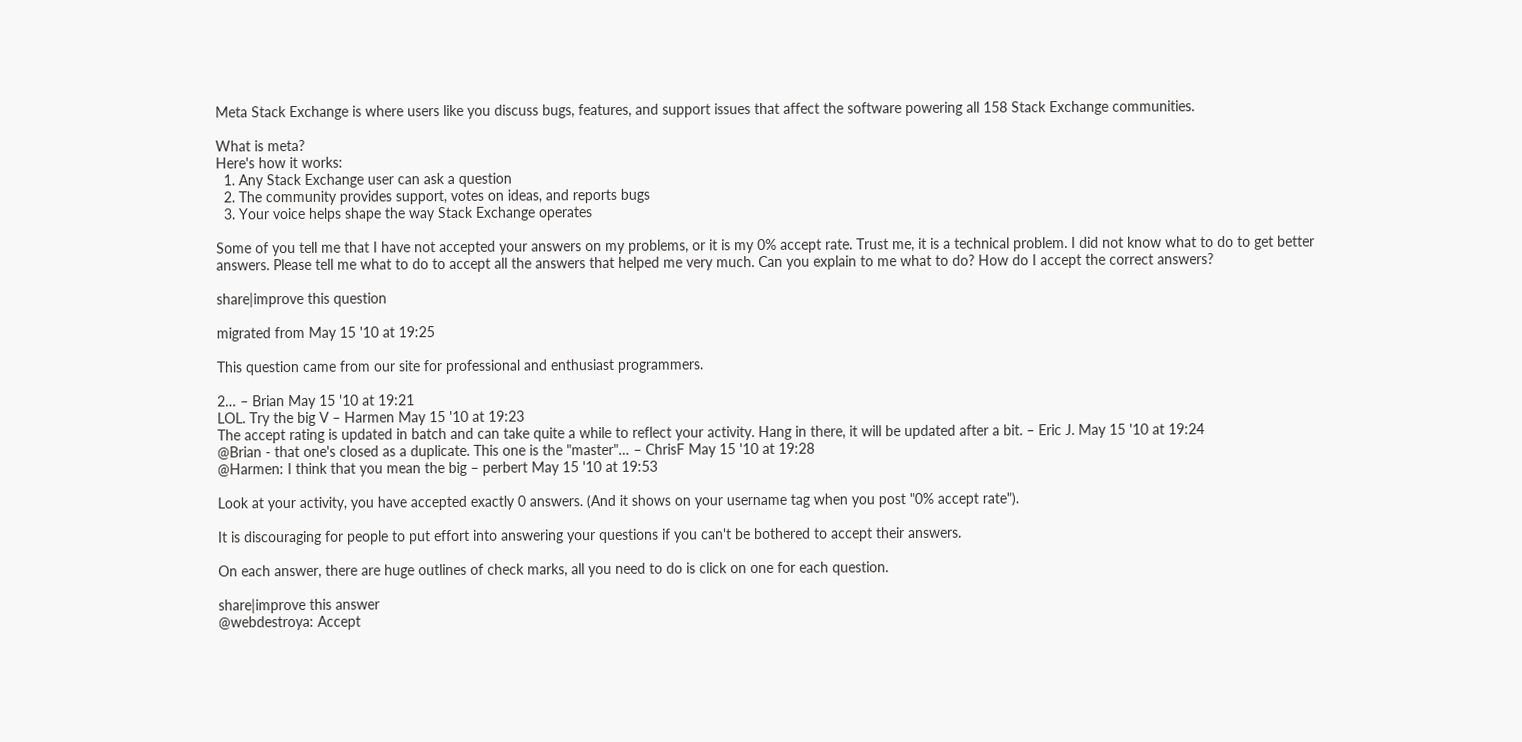Meta Stack Exchange is where users like you discuss bugs, features, and support issues that affect the software powering all 158 Stack Exchange communities.

What is meta?
Here's how it works:
  1. Any Stack Exchange user can ask a question
  2. The community provides support, votes on ideas, and reports bugs
  3. Your voice helps shape the way Stack Exchange operates

Some of you tell me that I have not accepted your answers on my problems, or it is my 0% accept rate. Trust me, it is a technical problem. I did not know what to do to get better answers. Please tell me what to do to accept all the answers that helped me very much. Can you explain to me what to do? How do I accept the correct answers?

share|improve this question

migrated from May 15 '10 at 19:25

This question came from our site for professional and enthusiast programmers.

2… – Brian May 15 '10 at 19:21
LOL. Try the big V – Harmen May 15 '10 at 19:23
The accept rating is updated in batch and can take quite a while to reflect your activity. Hang in there, it will be updated after a bit. – Eric J. May 15 '10 at 19:24
@Brian - that one's closed as a duplicate. This one is the "master"… – ChrisF May 15 '10 at 19:28
@Harmen: I think that you mean the big – perbert May 15 '10 at 19:53

Look at your activity, you have accepted exactly 0 answers. (And it shows on your username tag when you post "0% accept rate").

It is discouraging for people to put effort into answering your questions if you can't be bothered to accept their answers.

On each answer, there are huge outlines of check marks, all you need to do is click on one for each question.

share|improve this answer
@webdestroya: Accept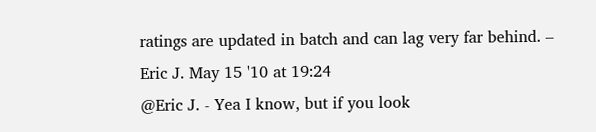ratings are updated in batch and can lag very far behind. – Eric J. May 15 '10 at 19:24
@Eric J. - Yea I know, but if you look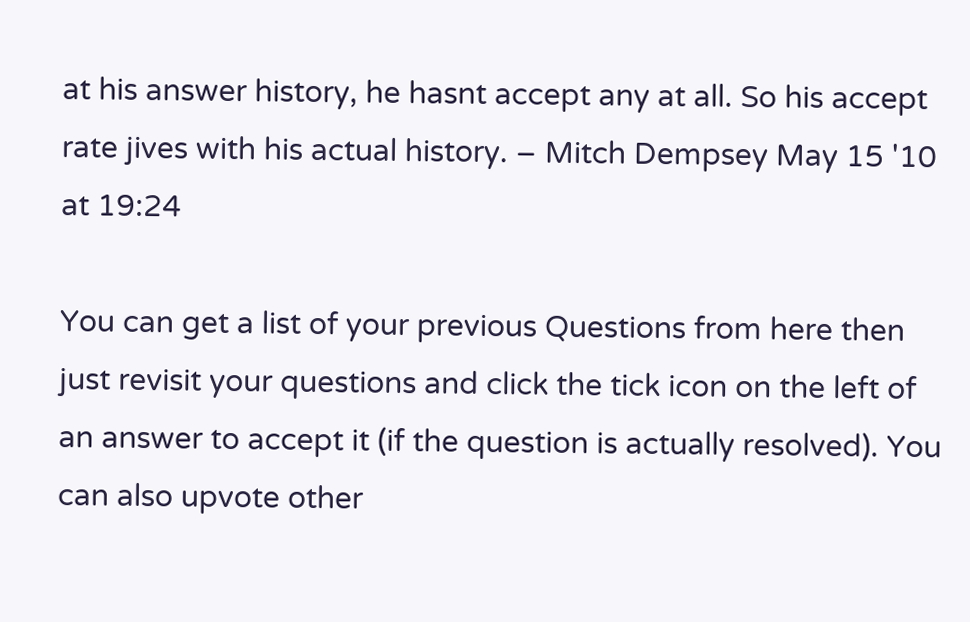at his answer history, he hasnt accept any at all. So his accept rate jives with his actual history. – Mitch Dempsey May 15 '10 at 19:24

You can get a list of your previous Questions from here then just revisit your questions and click the tick icon on the left of an answer to accept it (if the question is actually resolved). You can also upvote other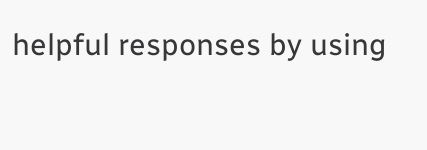helpful responses by using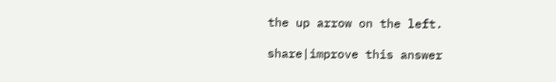the up arrow on the left.

share|improve this answer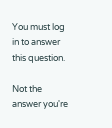You must log in to answer this question.

Not the answer you're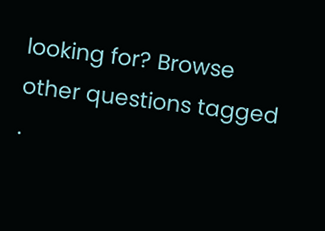looking for? Browse other questions tagged .